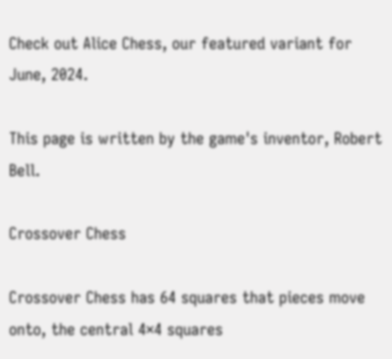Check out Alice Chess, our featured variant for June, 2024.

This page is written by the game's inventor, Robert Bell.

Crossover Chess

Crossover Chess has 64 squares that pieces move onto, the central 4×4 squares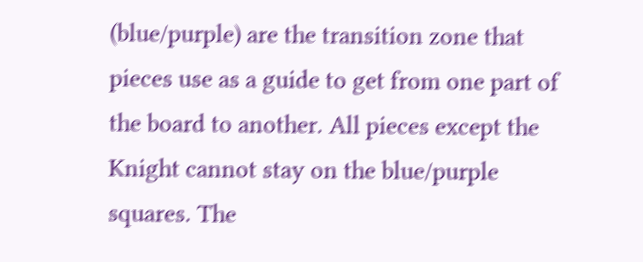(blue/purple) are the transition zone that pieces use as a guide to get from one part of the board to another. All pieces except the Knight cannot stay on the blue/purple squares. The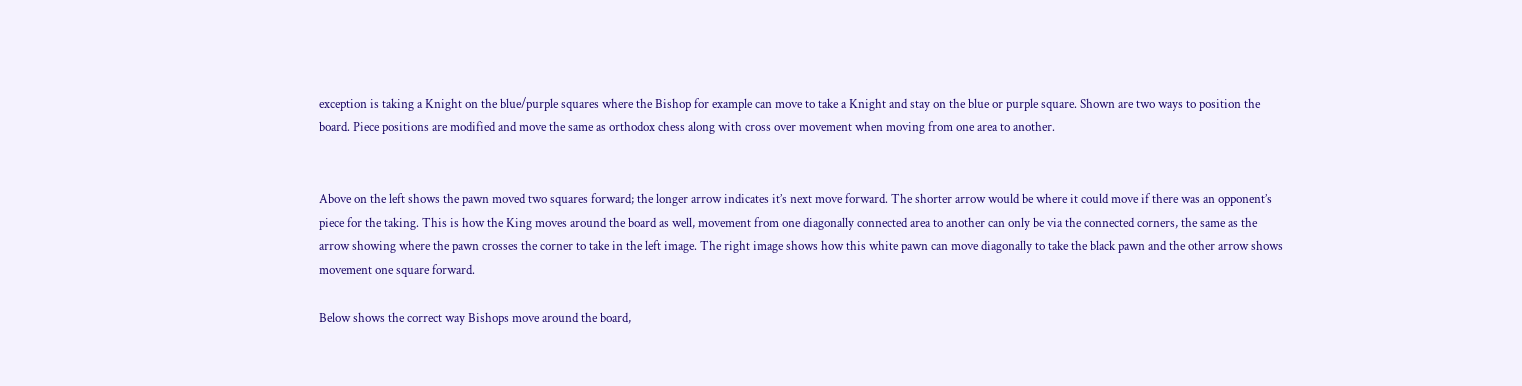exception is taking a Knight on the blue/purple squares where the Bishop for example can move to take a Knight and stay on the blue or purple square. Shown are two ways to position the board. Piece positions are modified and move the same as orthodox chess along with cross over movement when moving from one area to another.


Above on the left shows the pawn moved two squares forward; the longer arrow indicates it’s next move forward. The shorter arrow would be where it could move if there was an opponent’s piece for the taking. This is how the King moves around the board as well, movement from one diagonally connected area to another can only be via the connected corners, the same as the arrow showing where the pawn crosses the corner to take in the left image. The right image shows how this white pawn can move diagonally to take the black pawn and the other arrow shows movement one square forward.

Below shows the correct way Bishops move around the board,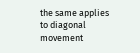the same applies to diagonal movement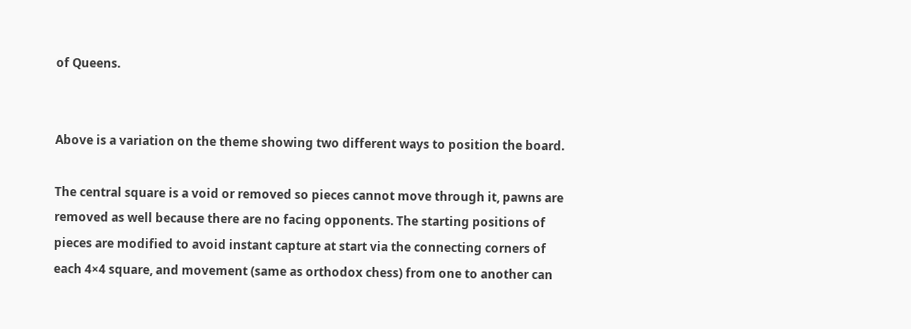of Queens.


Above is a variation on the theme showing two different ways to position the board.

The central square is a void or removed so pieces cannot move through it, pawns are removed as well because there are no facing opponents. The starting positions of pieces are modified to avoid instant capture at start via the connecting corners of each 4×4 square, and movement (same as orthodox chess) from one to another can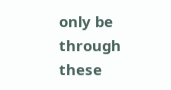only be through these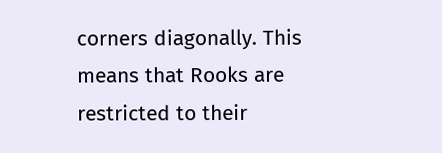corners diagonally. This means that Rooks are restricted to their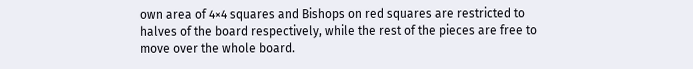own area of 4×4 squares and Bishops on red squares are restricted to halves of the board respectively, while the rest of the pieces are free to move over the whole board.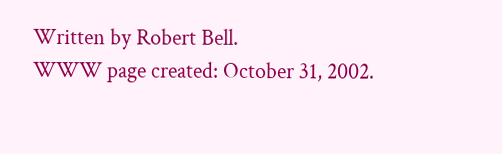Written by Robert Bell.
WWW page created: October 31, 2002.